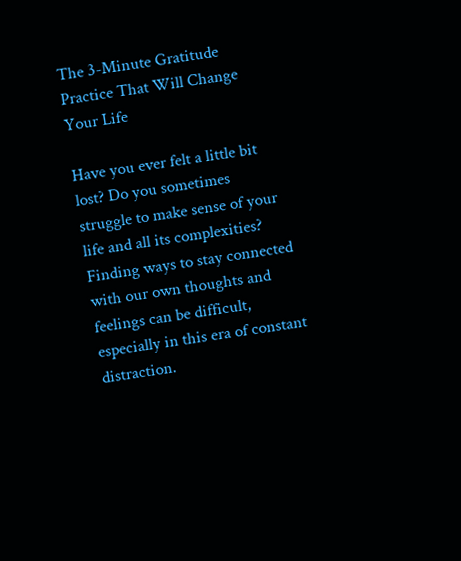The 3-Minute Gratitude Practice That Will Change Your Life

Have you ever felt a little bit lost? Do you sometimes struggle to make sense of your life and all its complexities? Finding ways to stay connected with our own thoughts and feelings can be difficult, especially in this era of constant distraction.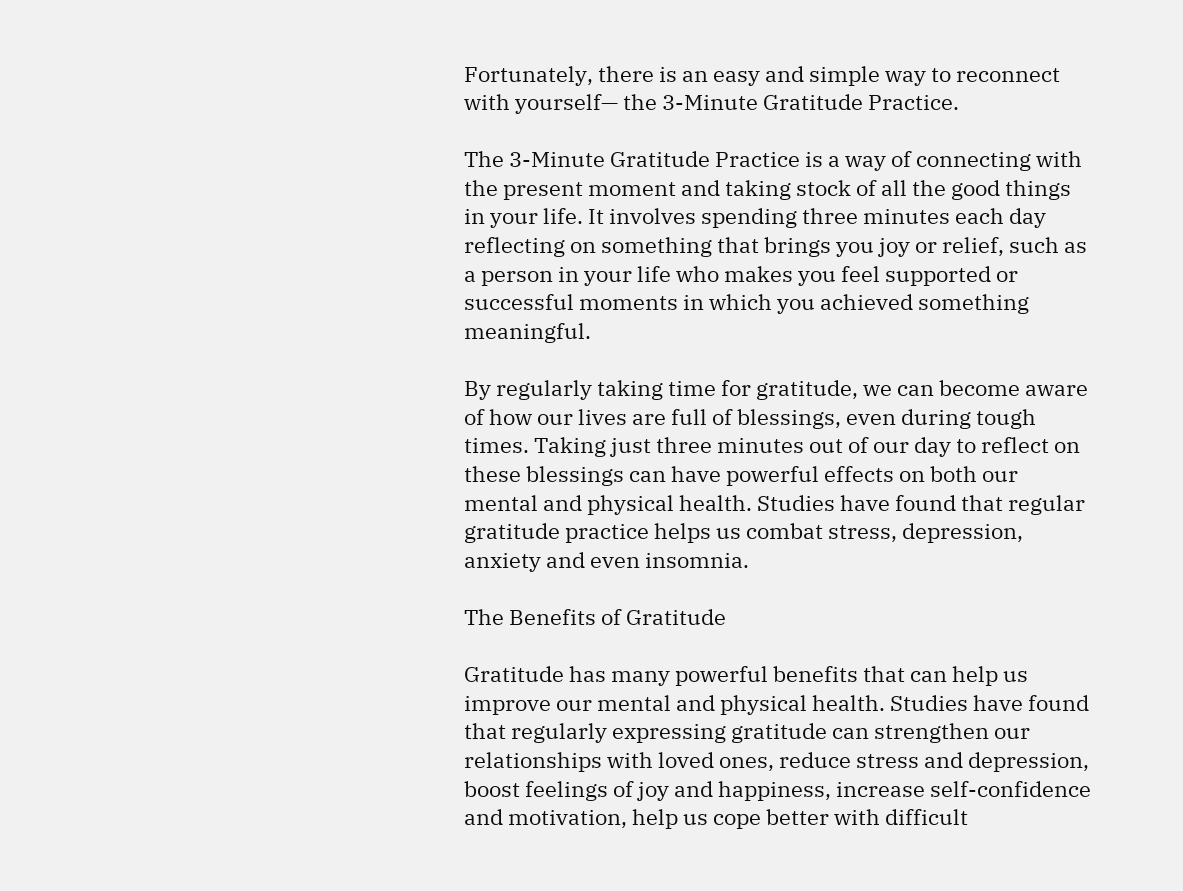Fortunately, there is an easy and simple way to reconnect with yourself— the 3-Minute Gratitude Practice.

The 3-Minute Gratitude Practice is a way of connecting with the present moment and taking stock of all the good things in your life. It involves spending three minutes each day reflecting on something that brings you joy or relief, such as a person in your life who makes you feel supported or successful moments in which you achieved something meaningful.

By regularly taking time for gratitude, we can become aware of how our lives are full of blessings, even during tough times. Taking just three minutes out of our day to reflect on these blessings can have powerful effects on both our mental and physical health. Studies have found that regular gratitude practice helps us combat stress, depression, anxiety and even insomnia.

The Benefits of Gratitude

Gratitude has many powerful benefits that can help us improve our mental and physical health. Studies have found that regularly expressing gratitude can strengthen our relationships with loved ones, reduce stress and depression, boost feelings of joy and happiness, increase self-confidence and motivation, help us cope better with difficult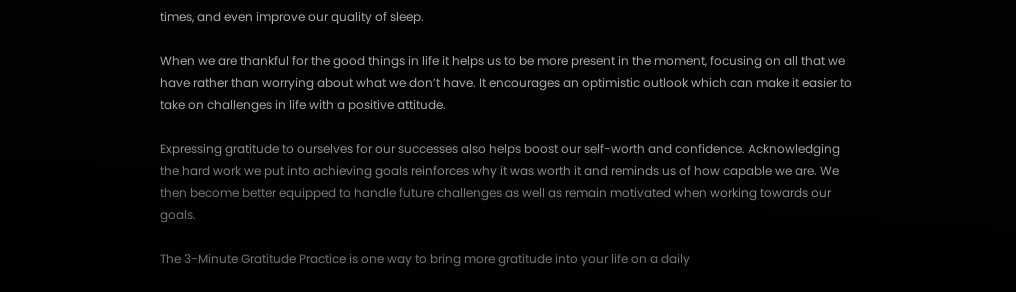times, and even improve our quality of sleep.

When we are thankful for the good things in life it helps us to be more present in the moment, focusing on all that we have rather than worrying about what we don’t have. It encourages an optimistic outlook which can make it easier to take on challenges in life with a positive attitude.

Expressing gratitude to ourselves for our successes also helps boost our self-worth and confidence. Acknowledging the hard work we put into achieving goals reinforces why it was worth it and reminds us of how capable we are. We then become better equipped to handle future challenges as well as remain motivated when working towards our goals.

The 3-Minute Gratitude Practice is one way to bring more gratitude into your life on a daily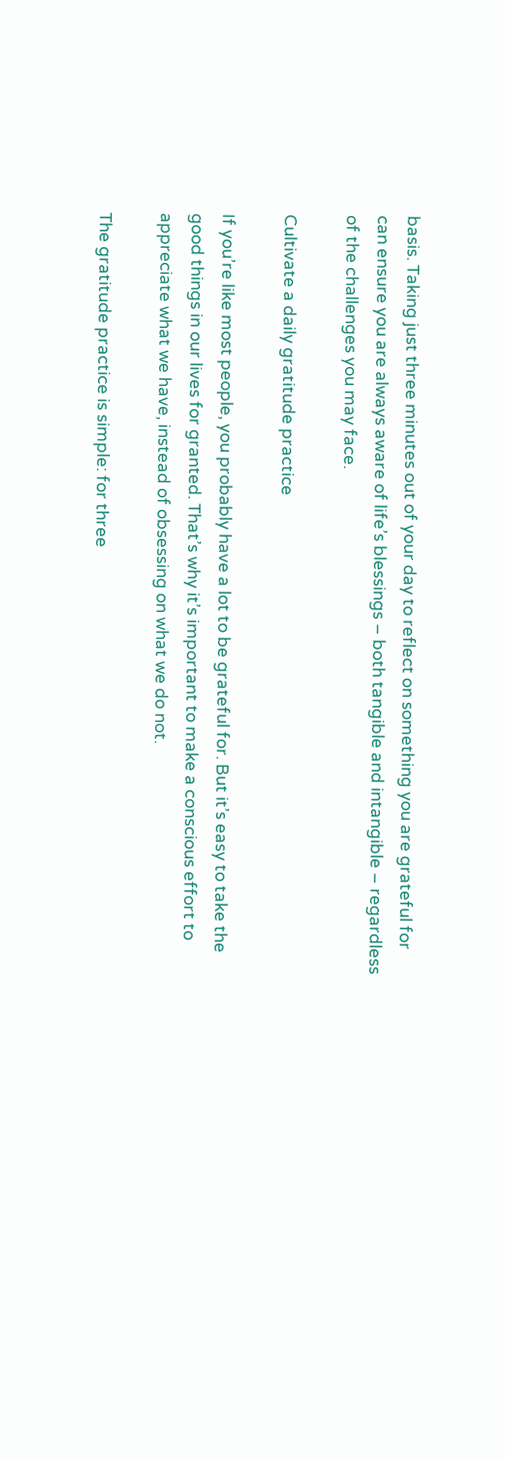basis. Taking just three minutes out of your day to reflect on something you are grateful for can ensure you are always aware of life’s blessings – both tangible and intangible – regardless of the challenges you may face.

Cultivate a daily gratitude practice

If you’re like most people, you probably have a lot to be grateful for. But it’s easy to take the good things in our lives for granted. That’s why it’s important to make a conscious effort to appreciate what we have, instead of obsessing on what we do not.

The gratitude practice is simple: for three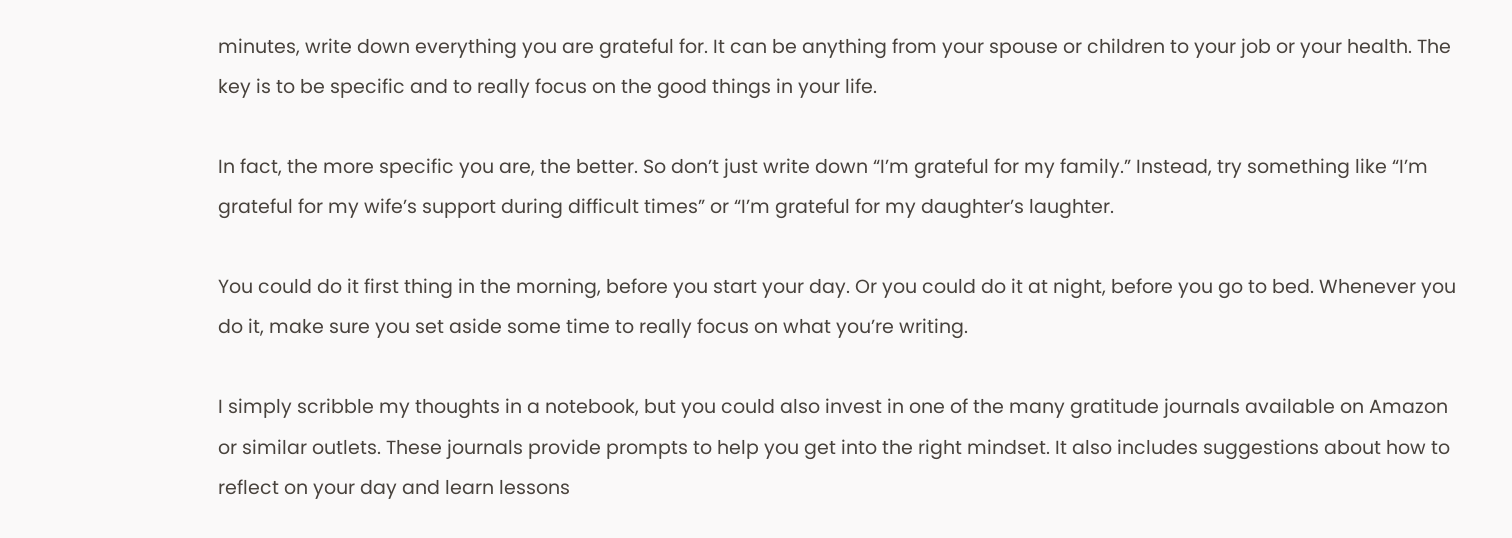minutes, write down everything you are grateful for. It can be anything from your spouse or children to your job or your health. The key is to be specific and to really focus on the good things in your life.

In fact, the more specific you are, the better. So don’t just write down “I’m grateful for my family.” Instead, try something like “I’m grateful for my wife’s support during difficult times” or “I’m grateful for my daughter’s laughter.

You could do it first thing in the morning, before you start your day. Or you could do it at night, before you go to bed. Whenever you do it, make sure you set aside some time to really focus on what you’re writing.

I simply scribble my thoughts in a notebook, but you could also invest in one of the many gratitude journals available on Amazon or similar outlets. These journals provide prompts to help you get into the right mindset. It also includes suggestions about how to reflect on your day and learn lessons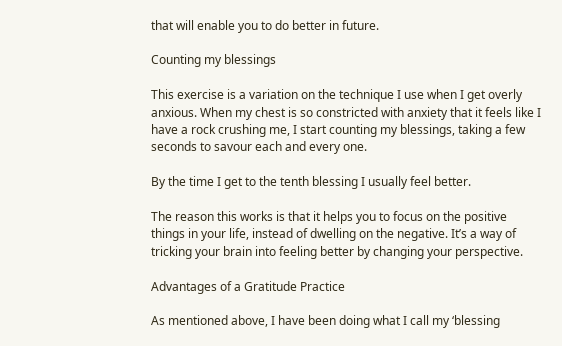that will enable you to do better in future.

Counting my blessings

This exercise is a variation on the technique I use when I get overly anxious. When my chest is so constricted with anxiety that it feels like I have a rock crushing me, I start counting my blessings, taking a few seconds to savour each and every one.

By the time I get to the tenth blessing I usually feel better.

The reason this works is that it helps you to focus on the positive things in your life, instead of dwelling on the negative. It’s a way of tricking your brain into feeling better by changing your perspective.

Advantages of a Gratitude Practice

As mentioned above, I have been doing what I call my ‘blessing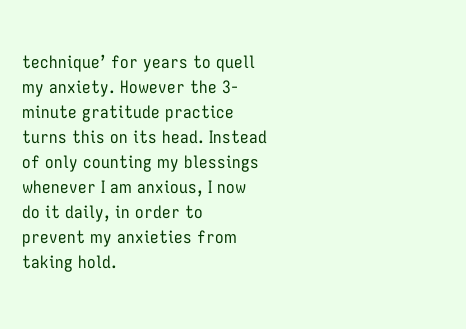technique’ for years to quell my anxiety. However the 3-minute gratitude practice turns this on its head. Instead of only counting my blessings whenever I am anxious, I now do it daily, in order to prevent my anxieties from taking hold.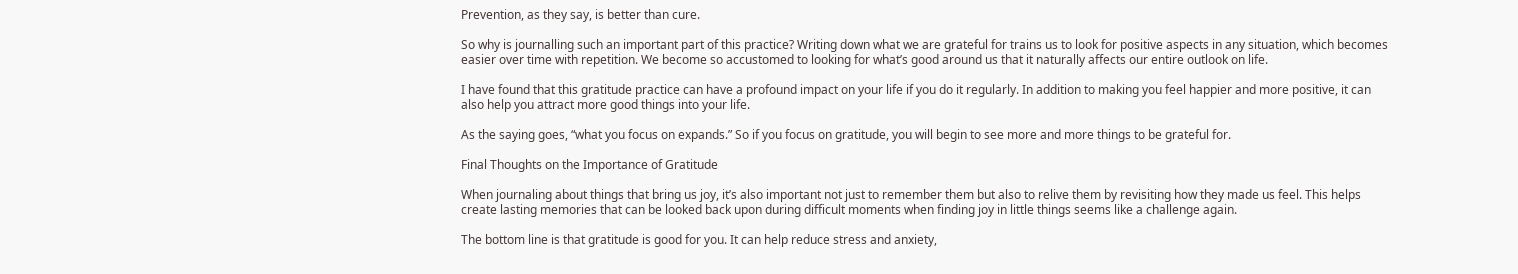Prevention, as they say, is better than cure.

So why is journalling such an important part of this practice? Writing down what we are grateful for trains us to look for positive aspects in any situation, which becomes easier over time with repetition. We become so accustomed to looking for what’s good around us that it naturally affects our entire outlook on life.

I have found that this gratitude practice can have a profound impact on your life if you do it regularly. In addition to making you feel happier and more positive, it can also help you attract more good things into your life.

As the saying goes, “what you focus on expands.” So if you focus on gratitude, you will begin to see more and more things to be grateful for.

Final Thoughts on the Importance of Gratitude

When journaling about things that bring us joy, it’s also important not just to remember them but also to relive them by revisiting how they made us feel. This helps create lasting memories that can be looked back upon during difficult moments when finding joy in little things seems like a challenge again.

The bottom line is that gratitude is good for you. It can help reduce stress and anxiety,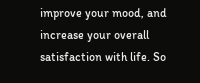improve your mood, and increase your overall satisfaction with life. So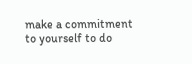make a commitment to yourself to do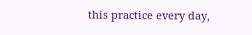this practice every day,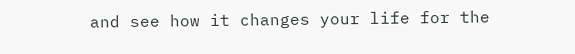and see how it changes your life for the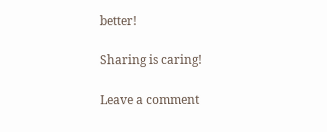better!

Sharing is caring!

Leave a comment